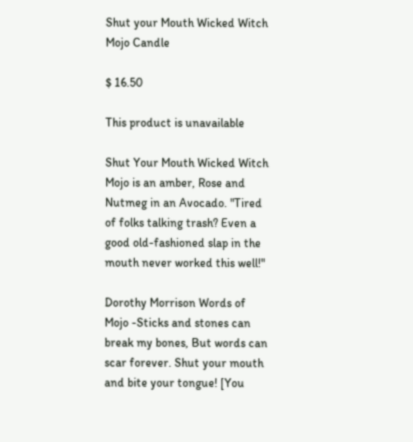Shut your Mouth Wicked Witch Mojo Candle

$ 16.50

This product is unavailable

Shut Your Mouth Wicked Witch Mojo is an amber, Rose and Nutmeg in an Avocado. "Tired of folks talking trash? Even a good old-fashioned slap in the mouth never worked this well!"

Dorothy Morrison Words of Mojo -Sticks and stones can break my bones, But words can scar forever. Shut your mouth and bite your tongue! [You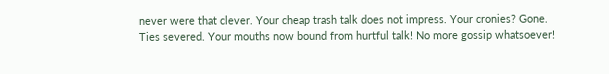never were that clever. Your cheap trash talk does not impress. Your cronies? Gone. Ties severed. Your mouths now bound from hurtful talk! No more gossip whatsoever!